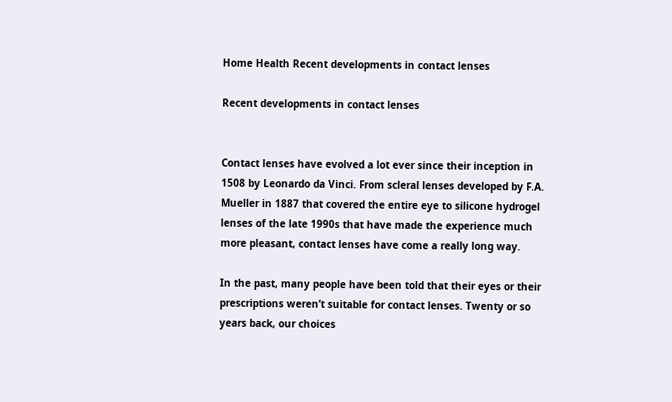Home Health Recent developments in contact lenses

Recent developments in contact lenses


Contact lenses have evolved a lot ever since their inception in 1508 by Leonardo da Vinci. From scleral lenses developed by F.A. Mueller in 1887 that covered the entire eye to silicone hydrogel lenses of the late 1990s that have made the experience much more pleasant, contact lenses have come a really long way.

In the past, many people have been told that their eyes or their prescriptions weren’t suitable for contact lenses. Twenty or so years back, our choices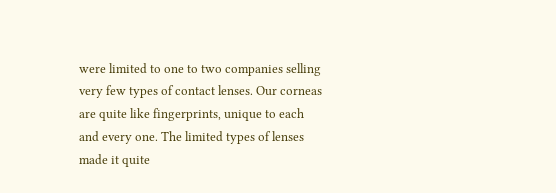were limited to one to two companies selling very few types of contact lenses. Our corneas are quite like fingerprints, unique to each and every one. The limited types of lenses made it quite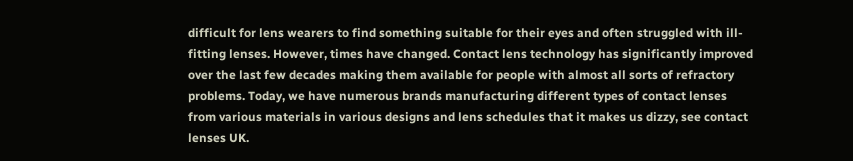difficult for lens wearers to find something suitable for their eyes and often struggled with ill-fitting lenses. However, times have changed. Contact lens technology has significantly improved over the last few decades making them available for people with almost all sorts of refractory problems. Today, we have numerous brands manufacturing different types of contact lenses from various materials in various designs and lens schedules that it makes us dizzy, see contact lenses UK.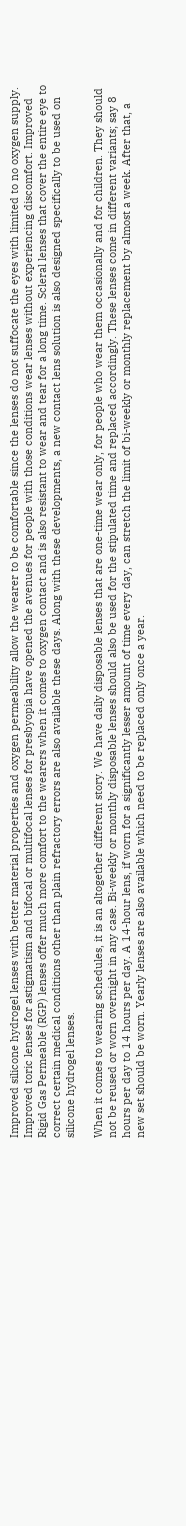Improved silicone hydrogel lenses with better material properties and oxygen permeability allow the wearer to be comfortable since the lenses do not suffocate the eyes with limited to no oxygen supply. Improved toric lenses for astigmatism and bifocal or multifocal lenses for presbyopia have opened the avenues for people with those conditions wear lenses without experiencing discomfort. Improved Rigid Gas Permeable (RGP) lenses offer much more comfort to the wearers when it comes to oxygen contact and is also resistant to wear and tear for a long time. Scleral lenses that cover the entire eye to correct certain medical conditions other than plain refractory errors are also available these days. Along with these developments, a new contact lens solution is also designed specifically to be used on silicone hydrogel lenses.

When it comes to wearing schedules, it is an altogether different story. We have daily disposable lenses that are one-time wear only, for people who wear them occasionally and for children. They should not be reused or worn overnight in any case. Bi-weekly or monthly disposable lenses should also be used for the stipulated time and replaced accordingly. These lenses come in different variants; say 8 hours per day to 14 hours per day. A 14-hour lens, if worn for a significantly lesser amount of time every day, can stretch the limit of bi-weekly or monthly replacement by almost a week. After that, a new set should be worn. Yearly lenses are also available which need to be replaced only once a year.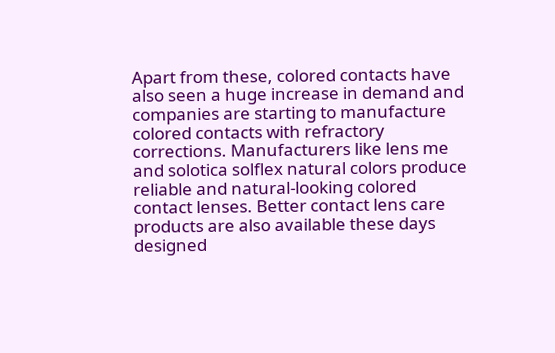Apart from these, colored contacts have also seen a huge increase in demand and companies are starting to manufacture colored contacts with refractory corrections. Manufacturers like lens me and solotica solflex natural colors produce reliable and natural-looking colored contact lenses. Better contact lens care products are also available these days designed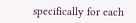specifically for each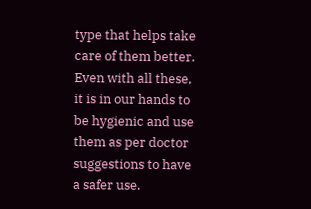type that helps take care of them better. Even with all these, it is in our hands to be hygienic and use them as per doctor suggestions to have a safer use.